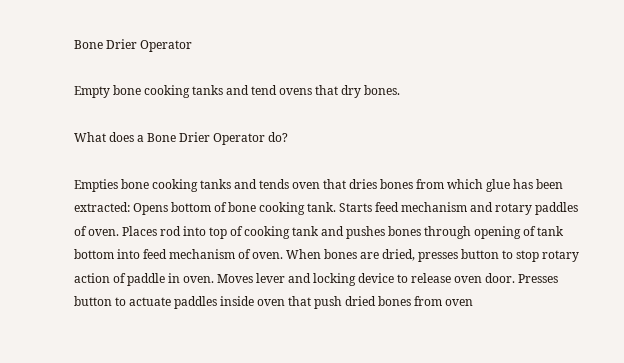Bone Drier Operator

Empty bone cooking tanks and tend ovens that dry bones.

What does a Bone Drier Operator do?

Empties bone cooking tanks and tends oven that dries bones from which glue has been extracted: Opens bottom of bone cooking tank. Starts feed mechanism and rotary paddles of oven. Places rod into top of cooking tank and pushes bones through opening of tank bottom into feed mechanism of oven. When bones are dried, presses button to stop rotary action of paddle in oven. Moves lever and locking device to release oven door. Presses button to actuate paddles inside oven that push dried bones from oven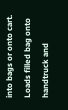into bags or onto cart. Loads filled bag onto handtruck and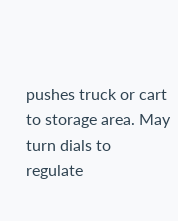pushes truck or cart to storage area. May turn dials to regulate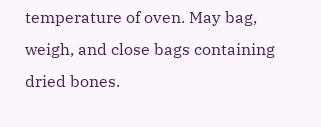temperature of oven. May bag, weigh, and close bags containing dried bones.